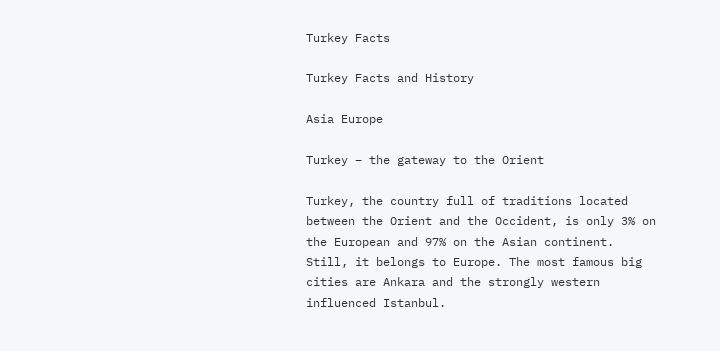Turkey Facts

Turkey Facts and History

Asia Europe

Turkey – the gateway to the Orient

Turkey, the country full of traditions located between the Orient and the Occident, is only 3% on the European and 97% on the Asian continent. Still, it belongs to Europe. The most famous big cities are Ankara and the strongly western influenced Istanbul.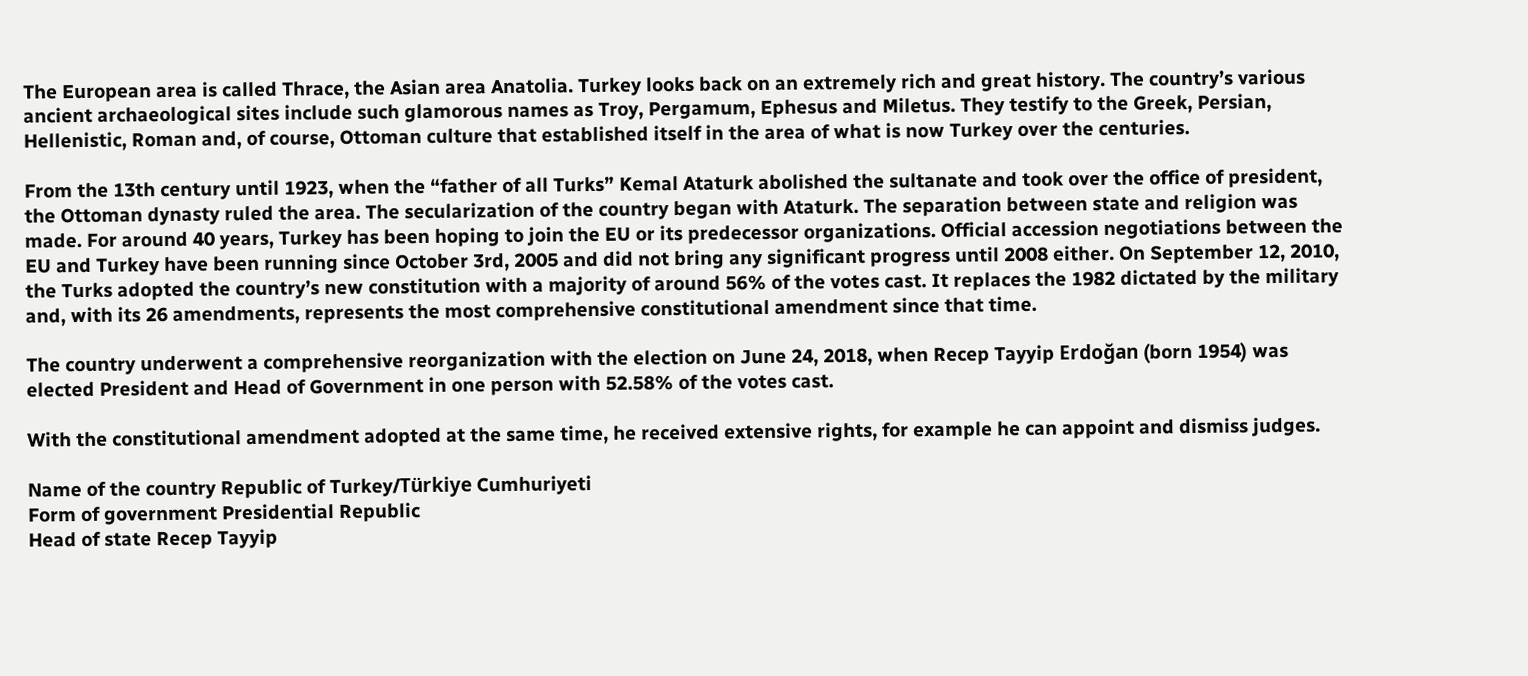The European area is called Thrace, the Asian area Anatolia. Turkey looks back on an extremely rich and great history. The country’s various ancient archaeological sites include such glamorous names as Troy, Pergamum, Ephesus and Miletus. They testify to the Greek, Persian, Hellenistic, Roman and, of course, Ottoman culture that established itself in the area of what is now Turkey over the centuries.

From the 13th century until 1923, when the “father of all Turks” Kemal Ataturk abolished the sultanate and took over the office of president, the Ottoman dynasty ruled the area. The secularization of the country began with Ataturk. The separation between state and religion was made. For around 40 years, Turkey has been hoping to join the EU or its predecessor organizations. Official accession negotiations between the EU and Turkey have been running since October 3rd, 2005 and did not bring any significant progress until 2008 either. On September 12, 2010, the Turks adopted the country’s new constitution with a majority of around 56% of the votes cast. It replaces the 1982 dictated by the military and, with its 26 amendments, represents the most comprehensive constitutional amendment since that time.

The country underwent a comprehensive reorganization with the election on June 24, 2018, when Recep Tayyip Erdoğan (born 1954) was elected President and Head of Government in one person with 52.58% of the votes cast.

With the constitutional amendment adopted at the same time, he received extensive rights, for example he can appoint and dismiss judges.

Name of the country Republic of Turkey/Türkiye Cumhuriyeti
Form of government Presidential Republic
Head of state Recep Tayyip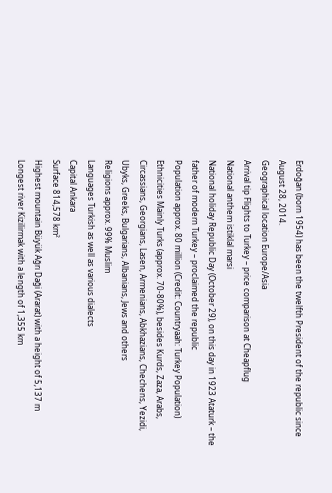Erdoğan (born 1954) has been the twelfth President of the republic since August 28, 2014.
Geographical location Europe/Asia
Arrival tip Flights to Turkey – price comparison at Cheapflug
National anthem istiklal marsi
National holiday Republic Day (October 29), on this day in 1923 Ataturk – the father of modern Turkey – proclaimed the republic
Population approx. 80 million (Credit: Countryaah: Turkey Population)
Ethnicities Mainly Turks (approx. 70-80%), besides Kurds, Zaza, Arabs, Circassians, Georgians, Lasen, Armenians, Abkhazians, Chechens, Yezidi, Ubyks, Greeks, Bulgarians, Albanians, Jews and others
Religions approx. 99% Muslim
Languages Turkish as well as various dialects
Capital Ankara
Surface 814,578 km²
Highest mountain Büyük Ağrı Daği (Ararat) with a height of 5,137 m
Longest river Kizilirmak with a length of 1,355 km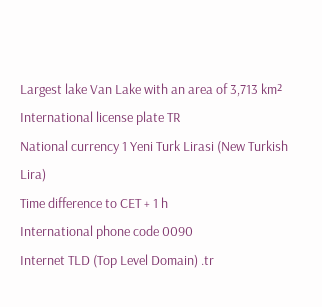Largest lake Van Lake with an area of 3,713 km²
International license plate TR
National currency 1 Yeni Turk Lirasi (New Turkish Lira)
Time difference to CET + 1 h
International phone code 0090
Internet TLD (Top Level Domain) .tr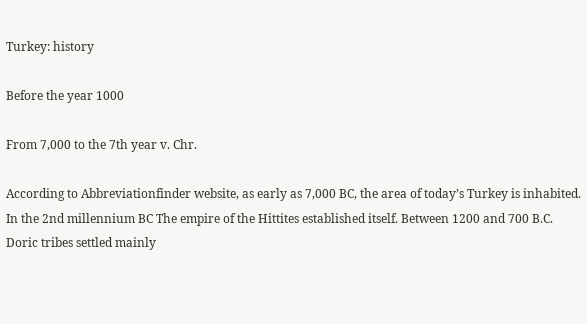Turkey: history

Before the year 1000

From 7,000 to the 7th year v. Chr.

According to Abbreviationfinder website, as early as 7,000 BC, the area of today’s Turkey is inhabited. In the 2nd millennium BC The empire of the Hittites established itself. Between 1200 and 700 B.C. Doric tribes settled mainly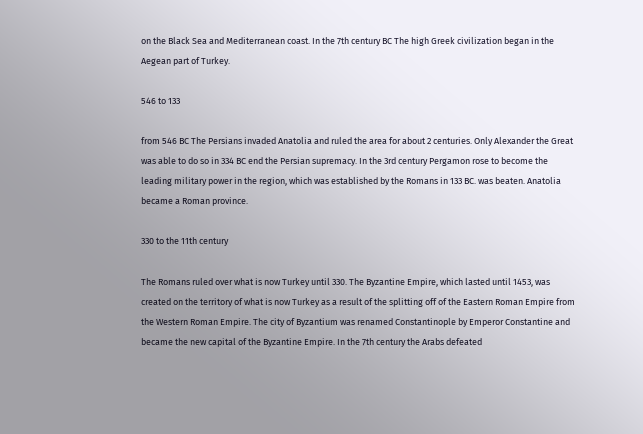on the Black Sea and Mediterranean coast. In the 7th century BC The high Greek civilization began in the Aegean part of Turkey.

546 to 133

from 546 BC The Persians invaded Anatolia and ruled the area for about 2 centuries. Only Alexander the Great was able to do so in 334 BC end the Persian supremacy. In the 3rd century Pergamon rose to become the leading military power in the region, which was established by the Romans in 133 BC. was beaten. Anatolia became a Roman province.

330 to the 11th century

The Romans ruled over what is now Turkey until 330. The Byzantine Empire, which lasted until 1453, was created on the territory of what is now Turkey as a result of the splitting off of the Eastern Roman Empire from the Western Roman Empire. The city of Byzantium was renamed Constantinople by Emperor Constantine and became the new capital of the Byzantine Empire. In the 7th century the Arabs defeated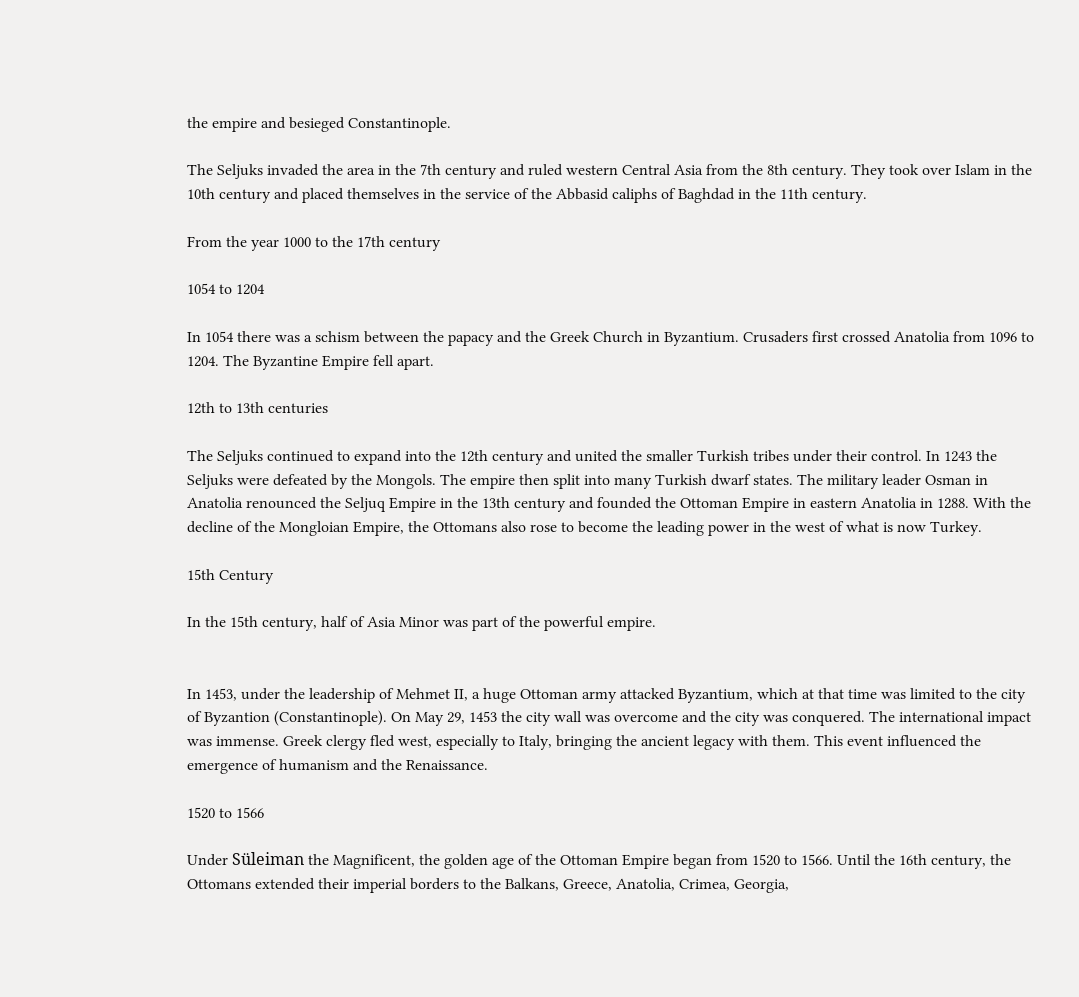the empire and besieged Constantinople.

The Seljuks invaded the area in the 7th century and ruled western Central Asia from the 8th century. They took over Islam in the 10th century and placed themselves in the service of the Abbasid caliphs of Baghdad in the 11th century.

From the year 1000 to the 17th century

1054 to 1204

In 1054 there was a schism between the papacy and the Greek Church in Byzantium. Crusaders first crossed Anatolia from 1096 to 1204. The Byzantine Empire fell apart.

12th to 13th centuries

The Seljuks continued to expand into the 12th century and united the smaller Turkish tribes under their control. In 1243 the Seljuks were defeated by the Mongols. The empire then split into many Turkish dwarf states. The military leader Osman in Anatolia renounced the Seljuq Empire in the 13th century and founded the Ottoman Empire in eastern Anatolia in 1288. With the decline of the Mongloian Empire, the Ottomans also rose to become the leading power in the west of what is now Turkey.

15th Century

In the 15th century, half of Asia Minor was part of the powerful empire.


In 1453, under the leadership of Mehmet II, a huge Ottoman army attacked Byzantium, which at that time was limited to the city of Byzantion (Constantinople). On May 29, 1453 the city wall was overcome and the city was conquered. The international impact was immense. Greek clergy fled west, especially to Italy, bringing the ancient legacy with them. This event influenced the emergence of humanism and the Renaissance.

1520 to 1566

Under Süleiman the Magnificent, the golden age of the Ottoman Empire began from 1520 to 1566. Until the 16th century, the Ottomans extended their imperial borders to the Balkans, Greece, Anatolia, Crimea, Georgia,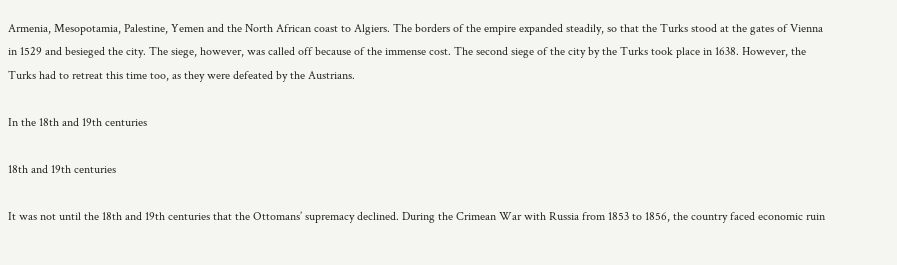Armenia, Mesopotamia, Palestine, Yemen and the North African coast to Algiers. The borders of the empire expanded steadily, so that the Turks stood at the gates of Vienna in 1529 and besieged the city. The siege, however, was called off because of the immense cost. The second siege of the city by the Turks took place in 1638. However, the Turks had to retreat this time too, as they were defeated by the Austrians.

In the 18th and 19th centuries

18th and 19th centuries

It was not until the 18th and 19th centuries that the Ottomans’ supremacy declined. During the Crimean War with Russia from 1853 to 1856, the country faced economic ruin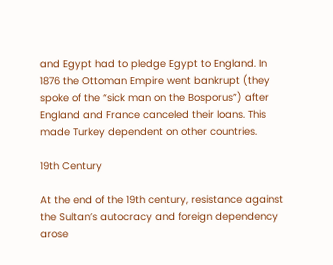and Egypt had to pledge Egypt to England. In 1876 the Ottoman Empire went bankrupt (they spoke of the “sick man on the Bosporus”) after England and France canceled their loans. This made Turkey dependent on other countries.

19th Century

At the end of the 19th century, resistance against the Sultan’s autocracy and foreign dependency arose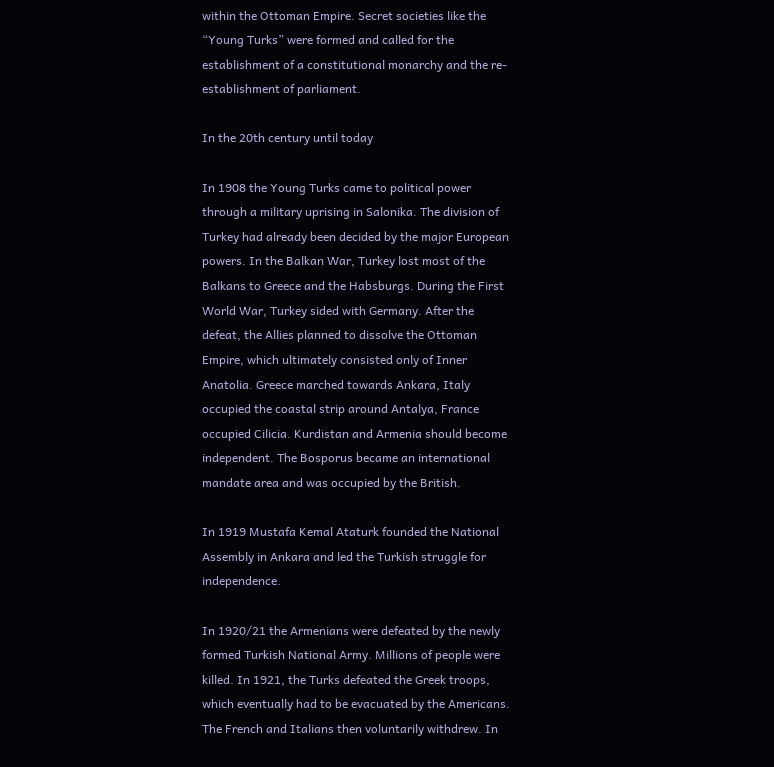within the Ottoman Empire. Secret societies like the “Young Turks” were formed and called for the establishment of a constitutional monarchy and the re-establishment of parliament.

In the 20th century until today

In 1908 the Young Turks came to political power through a military uprising in Salonika. The division of Turkey had already been decided by the major European powers. In the Balkan War, Turkey lost most of the Balkans to Greece and the Habsburgs. During the First World War, Turkey sided with Germany. After the defeat, the Allies planned to dissolve the Ottoman Empire, which ultimately consisted only of Inner Anatolia. Greece marched towards Ankara, Italy occupied the coastal strip around Antalya, France occupied Cilicia. Kurdistan and Armenia should become independent. The Bosporus became an international mandate area and was occupied by the British.

In 1919 Mustafa Kemal Ataturk founded the National Assembly in Ankara and led the Turkish struggle for independence.

In 1920/21 the Armenians were defeated by the newly formed Turkish National Army. Millions of people were killed. In 1921, the Turks defeated the Greek troops, which eventually had to be evacuated by the Americans. The French and Italians then voluntarily withdrew. In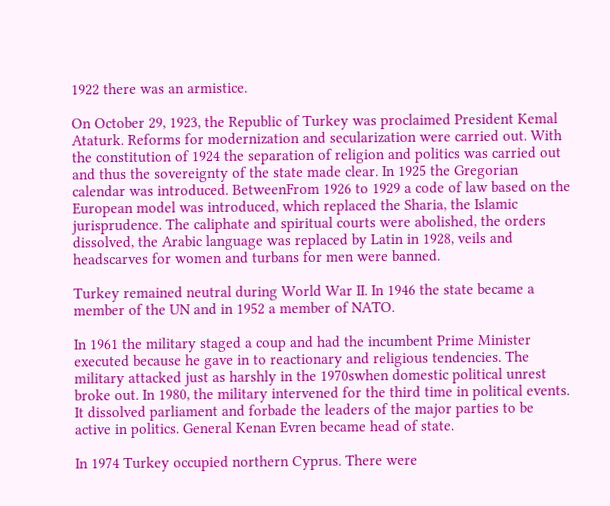1922 there was an armistice.

On October 29, 1923, the Republic of Turkey was proclaimed President Kemal Ataturk. Reforms for modernization and secularization were carried out. With the constitution of 1924 the separation of religion and politics was carried out and thus the sovereignty of the state made clear. In 1925 the Gregorian calendar was introduced. BetweenFrom 1926 to 1929 a code of law based on the European model was introduced, which replaced the Sharia, the Islamic jurisprudence. The caliphate and spiritual courts were abolished, the orders dissolved, the Arabic language was replaced by Latin in 1928, veils and headscarves for women and turbans for men were banned.

Turkey remained neutral during World War II. In 1946 the state became a member of the UN and in 1952 a member of NATO.

In 1961 the military staged a coup and had the incumbent Prime Minister executed because he gave in to reactionary and religious tendencies. The military attacked just as harshly in the 1970swhen domestic political unrest broke out. In 1980, the military intervened for the third time in political events. It dissolved parliament and forbade the leaders of the major parties to be active in politics. General Kenan Evren became head of state.

In 1974 Turkey occupied northern Cyprus. There were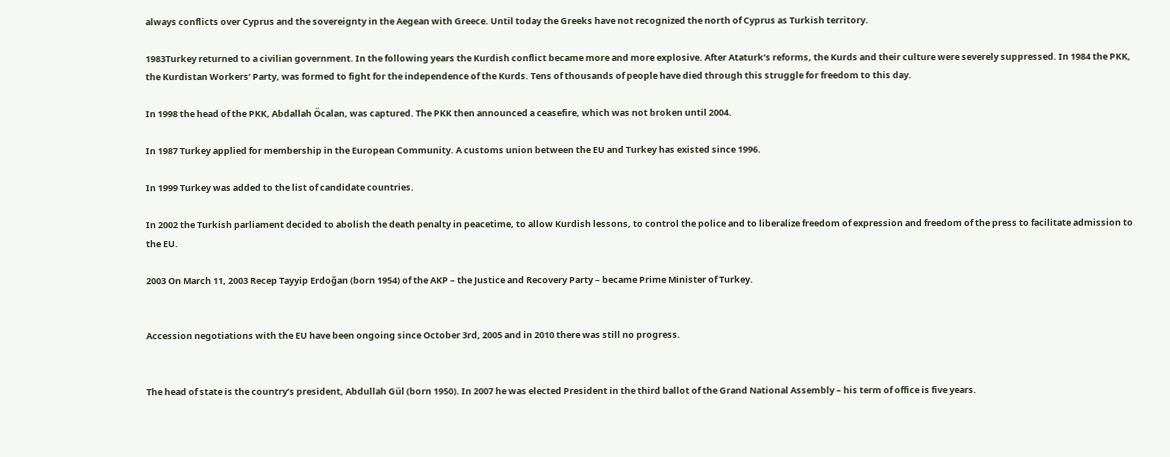always conflicts over Cyprus and the sovereignty in the Aegean with Greece. Until today the Greeks have not recognized the north of Cyprus as Turkish territory.

1983Turkey returned to a civilian government. In the following years the Kurdish conflict became more and more explosive. After Ataturk’s reforms, the Kurds and their culture were severely suppressed. In 1984 the PKK, the Kurdistan Workers’ Party, was formed to fight for the independence of the Kurds. Tens of thousands of people have died through this struggle for freedom to this day.

In 1998 the head of the PKK, Abdallah Öcalan, was captured. The PKK then announced a ceasefire, which was not broken until 2004.

In 1987 Turkey applied for membership in the European Community. A customs union between the EU and Turkey has existed since 1996.

In 1999 Turkey was added to the list of candidate countries.

In 2002 the Turkish parliament decided to abolish the death penalty in peacetime, to allow Kurdish lessons, to control the police and to liberalize freedom of expression and freedom of the press to facilitate admission to the EU.

2003 On March 11, 2003 Recep Tayyip Erdoğan (born 1954) of the AKP – the Justice and Recovery Party – became Prime Minister of Turkey.


Accession negotiations with the EU have been ongoing since October 3rd, 2005 and in 2010 there was still no progress.


The head of state is the country’s president, Abdullah Gül (born 1950). In 2007 he was elected President in the third ballot of the Grand National Assembly – his term of office is five years.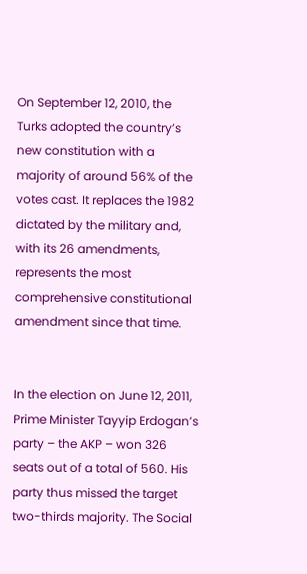On September 12, 2010, the Turks adopted the country’s new constitution with a majority of around 56% of the votes cast. It replaces the 1982 dictated by the military and, with its 26 amendments, represents the most comprehensive constitutional amendment since that time.


In the election on June 12, 2011, Prime Minister Tayyip Erdogan’s party – the AKP – won 326 seats out of a total of 560. His party thus missed the target two-thirds majority. The Social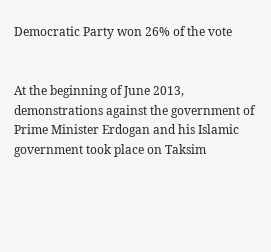Democratic Party won 26% of the vote


At the beginning of June 2013, demonstrations against the government of Prime Minister Erdogan and his Islamic government took place on Taksim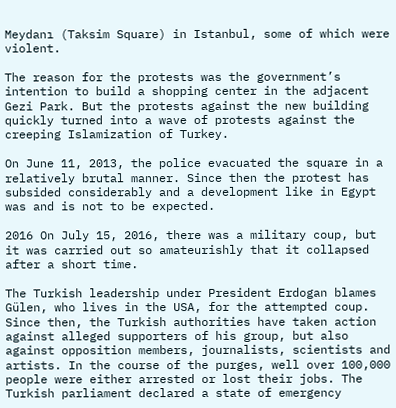Meydanı (Taksim Square) in Istanbul, some of which were violent.

The reason for the protests was the government’s intention to build a shopping center in the adjacent Gezi Park. But the protests against the new building quickly turned into a wave of protests against the creeping Islamization of Turkey.

On June 11, 2013, the police evacuated the square in a relatively brutal manner. Since then the protest has subsided considerably and a development like in Egypt was and is not to be expected.

2016 On July 15, 2016, there was a military coup, but it was carried out so amateurishly that it collapsed after a short time.

The Turkish leadership under President Erdogan blames Gülen, who lives in the USA, for the attempted coup. Since then, the Turkish authorities have taken action against alleged supporters of his group, but also against opposition members, journalists, scientists and artists. In the course of the purges, well over 100,000 people were either arrested or lost their jobs. The Turkish parliament declared a state of emergency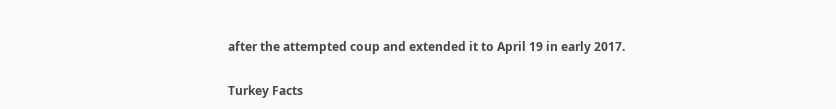after the attempted coup and extended it to April 19 in early 2017.

Turkey Facts